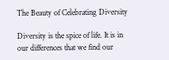The Beauty of Celebrating Diversity

Diversity is the spice of life. It is in our differences that we find our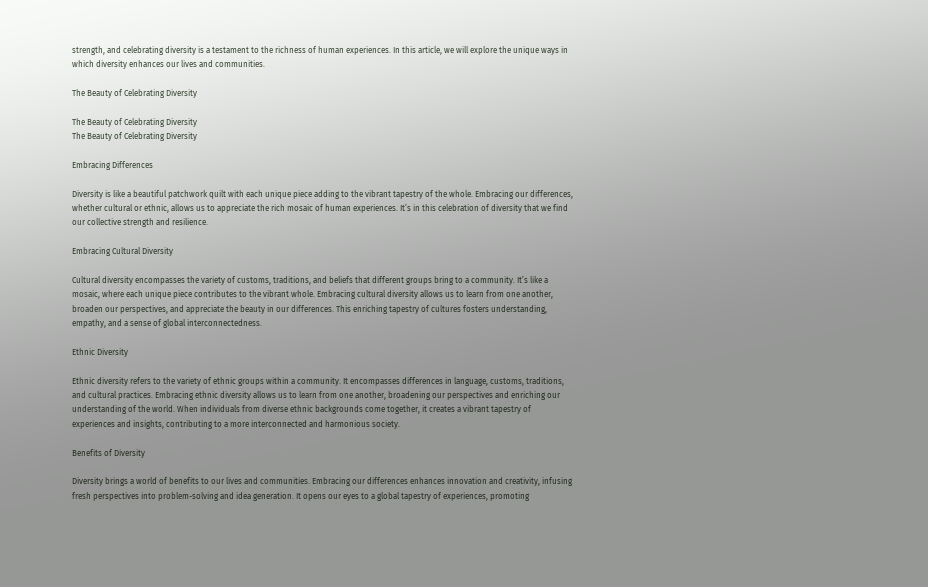strength, and celebrating diversity is a testament to the richness of human experiences. In this article, we will explore the unique ways in which diversity enhances our lives and communities.

The Beauty of Celebrating Diversity

The Beauty of Celebrating Diversity
The Beauty of Celebrating Diversity

Embracing Differences

Diversity is like a beautiful patchwork quilt with each unique piece adding to the vibrant tapestry of the whole. Embracing our differences, whether cultural or ethnic, allows us to appreciate the rich mosaic of human experiences. It’s in this celebration of diversity that we find our collective strength and resilience.

Embracing Cultural Diversity

Cultural diversity encompasses the variety of customs, traditions, and beliefs that different groups bring to a community. It’s like a mosaic, where each unique piece contributes to the vibrant whole. Embracing cultural diversity allows us to learn from one another, broaden our perspectives, and appreciate the beauty in our differences. This enriching tapestry of cultures fosters understanding, empathy, and a sense of global interconnectedness.

Ethnic Diversity

Ethnic diversity refers to the variety of ethnic groups within a community. It encompasses differences in language, customs, traditions, and cultural practices. Embracing ethnic diversity allows us to learn from one another, broadening our perspectives and enriching our understanding of the world. When individuals from diverse ethnic backgrounds come together, it creates a vibrant tapestry of experiences and insights, contributing to a more interconnected and harmonious society.

Benefits of Diversity

Diversity brings a world of benefits to our lives and communities. Embracing our differences enhances innovation and creativity, infusing fresh perspectives into problem-solving and idea generation. It opens our eyes to a global tapestry of experiences, promoting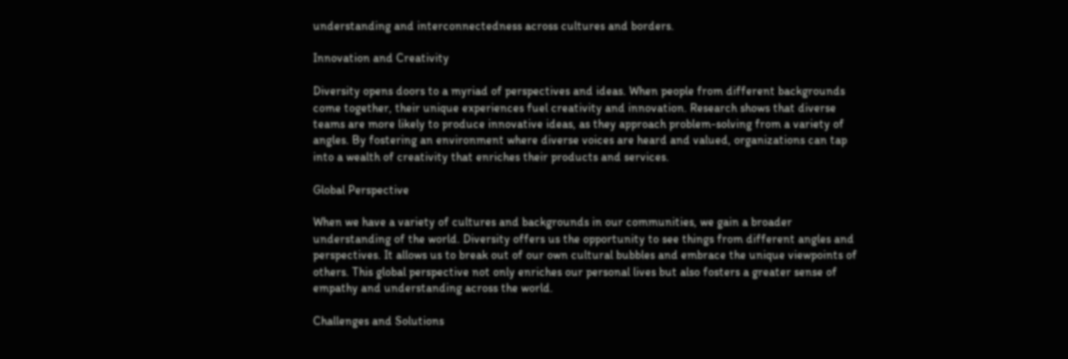understanding and interconnectedness across cultures and borders.

Innovation and Creativity

Diversity opens doors to a myriad of perspectives and ideas. When people from different backgrounds come together, their unique experiences fuel creativity and innovation. Research shows that diverse teams are more likely to produce innovative ideas, as they approach problem-solving from a variety of angles. By fostering an environment where diverse voices are heard and valued, organizations can tap into a wealth of creativity that enriches their products and services.

Global Perspective

When we have a variety of cultures and backgrounds in our communities, we gain a broader understanding of the world. Diversity offers us the opportunity to see things from different angles and perspectives. It allows us to break out of our own cultural bubbles and embrace the unique viewpoints of others. This global perspective not only enriches our personal lives but also fosters a greater sense of empathy and understanding across the world.

Challenges and Solutions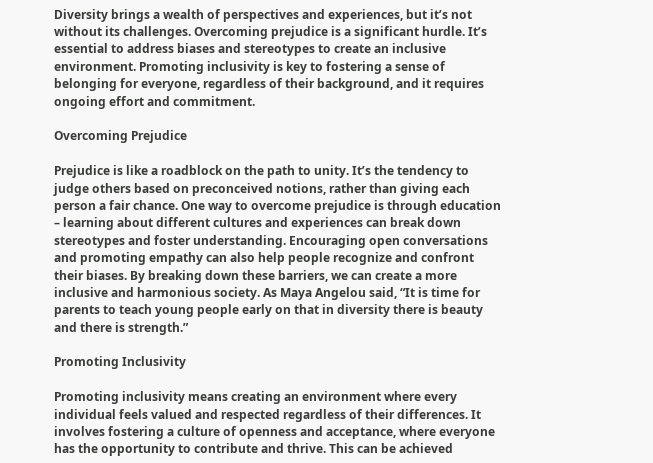Diversity brings a wealth of perspectives and experiences, but it’s not without its challenges. Overcoming prejudice is a significant hurdle. It’s essential to address biases and stereotypes to create an inclusive environment. Promoting inclusivity is key to fostering a sense of belonging for everyone, regardless of their background, and it requires ongoing effort and commitment.

Overcoming Prejudice

Prejudice is like a roadblock on the path to unity. It’s the tendency to judge others based on preconceived notions, rather than giving each person a fair chance. One way to overcome prejudice is through education – learning about different cultures and experiences can break down stereotypes and foster understanding. Encouraging open conversations and promoting empathy can also help people recognize and confront their biases. By breaking down these barriers, we can create a more inclusive and harmonious society. As Maya Angelou said, “It is time for parents to teach young people early on that in diversity there is beauty and there is strength.”

Promoting Inclusivity

Promoting inclusivity means creating an environment where every individual feels valued and respected regardless of their differences. It involves fostering a culture of openness and acceptance, where everyone has the opportunity to contribute and thrive. This can be achieved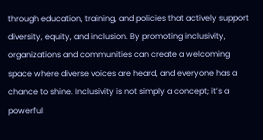through education, training, and policies that actively support diversity, equity, and inclusion. By promoting inclusivity, organizations and communities can create a welcoming space where diverse voices are heard, and everyone has a chance to shine. Inclusivity is not simply a concept; it’s a powerful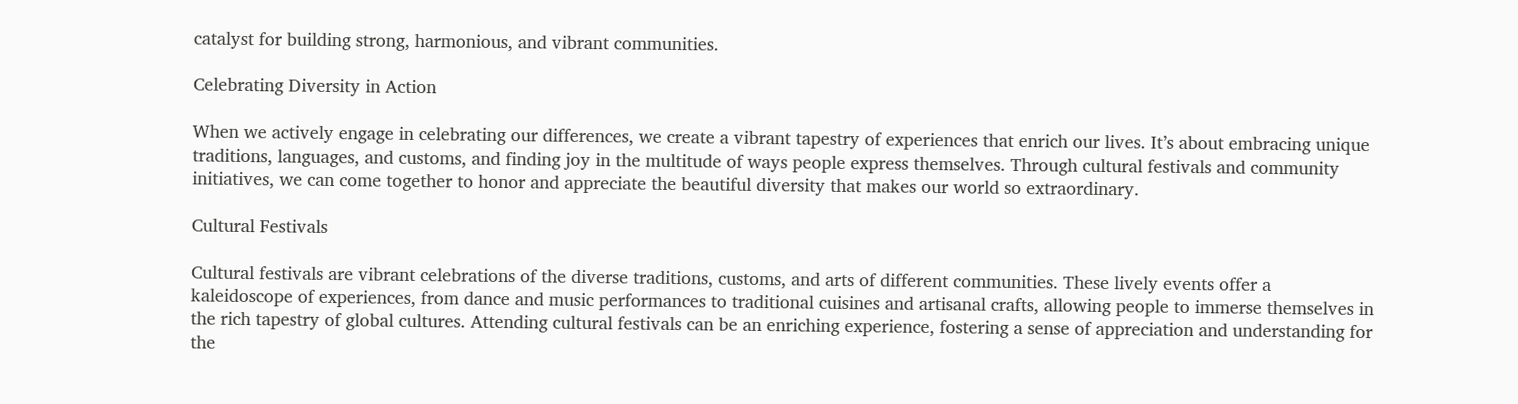catalyst for building strong, harmonious, and vibrant communities.

Celebrating Diversity in Action

When we actively engage in celebrating our differences, we create a vibrant tapestry of experiences that enrich our lives. It’s about embracing unique traditions, languages, and customs, and finding joy in the multitude of ways people express themselves. Through cultural festivals and community initiatives, we can come together to honor and appreciate the beautiful diversity that makes our world so extraordinary.

Cultural Festivals

Cultural festivals are vibrant celebrations of the diverse traditions, customs, and arts of different communities. These lively events offer a kaleidoscope of experiences, from dance and music performances to traditional cuisines and artisanal crafts, allowing people to immerse themselves in the rich tapestry of global cultures. Attending cultural festivals can be an enriching experience, fostering a sense of appreciation and understanding for the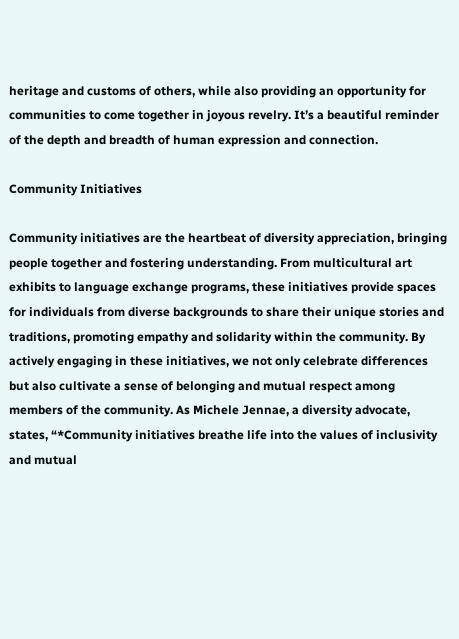heritage and customs of others, while also providing an opportunity for communities to come together in joyous revelry. It’s a beautiful reminder of the depth and breadth of human expression and connection.

Community Initiatives

Community initiatives are the heartbeat of diversity appreciation, bringing people together and fostering understanding. From multicultural art exhibits to language exchange programs, these initiatives provide spaces for individuals from diverse backgrounds to share their unique stories and traditions, promoting empathy and solidarity within the community. By actively engaging in these initiatives, we not only celebrate differences but also cultivate a sense of belonging and mutual respect among members of the community. As Michele Jennae, a diversity advocate, states, “*Community initiatives breathe life into the values of inclusivity and mutual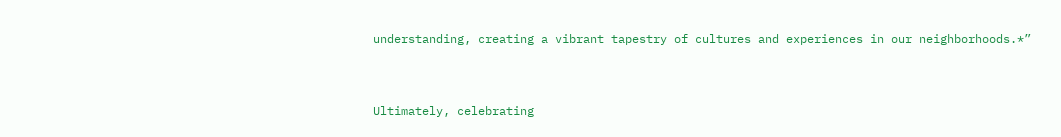understanding, creating a vibrant tapestry of cultures and experiences in our neighborhoods.*”


Ultimately, celebrating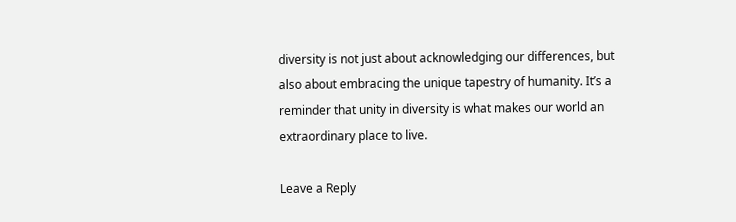diversity is not just about acknowledging our differences, but also about embracing the unique tapestry of humanity. It’s a reminder that unity in diversity is what makes our world an extraordinary place to live.

Leave a Reply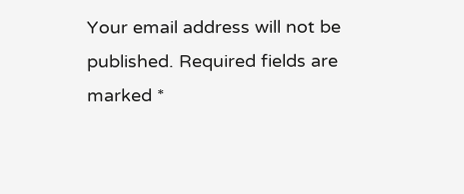Your email address will not be published. Required fields are marked *